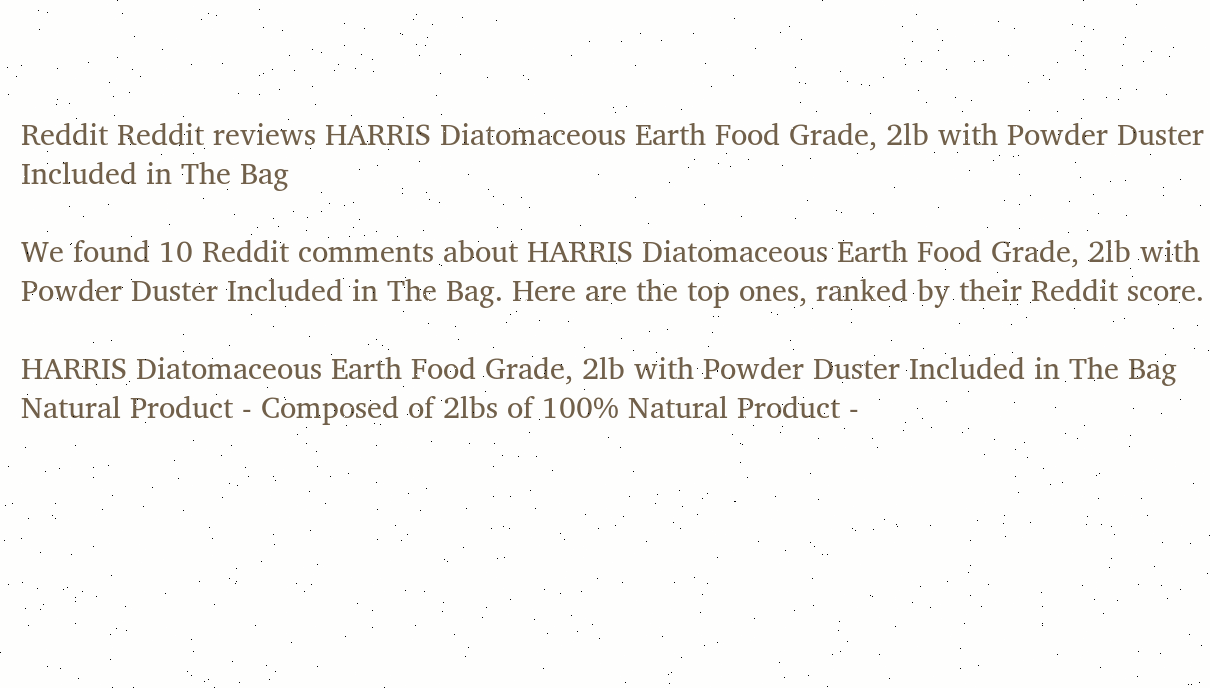Reddit Reddit reviews HARRIS Diatomaceous Earth Food Grade, 2lb with Powder Duster Included in The Bag

We found 10 Reddit comments about HARRIS Diatomaceous Earth Food Grade, 2lb with Powder Duster Included in The Bag. Here are the top ones, ranked by their Reddit score.

HARRIS Diatomaceous Earth Food Grade, 2lb with Powder Duster Included in The Bag
Natural Product - Composed of 2lbs of 100% Natural Product -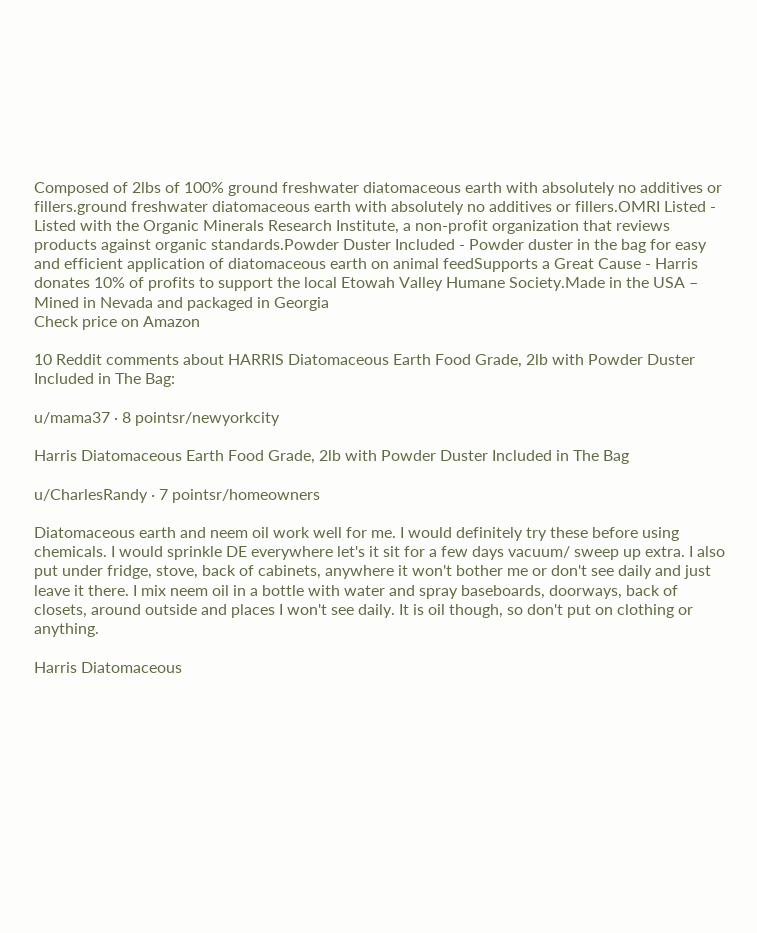Composed of 2lbs of 100% ground freshwater diatomaceous earth with absolutely no additives or fillers.ground freshwater diatomaceous earth with absolutely no additives or fillers.OMRI Listed - Listed with the Organic Minerals Research Institute, a non-profit organization that reviews products against organic standards.Powder Duster Included - Powder duster in the bag for easy and efficient application of diatomaceous earth on animal feedSupports a Great Cause - Harris donates 10% of profits to support the local Etowah Valley Humane Society.Made in the USA – Mined in Nevada and packaged in Georgia
Check price on Amazon

10 Reddit comments about HARRIS Diatomaceous Earth Food Grade, 2lb with Powder Duster Included in The Bag:

u/mama37 · 8 pointsr/newyorkcity

Harris Diatomaceous Earth Food Grade, 2lb with Powder Duster Included in The Bag

u/CharlesRandy · 7 pointsr/homeowners

Diatomaceous earth and neem oil work well for me. I would definitely try these before using chemicals. I would sprinkle DE everywhere let's it sit for a few days vacuum/ sweep up extra. I also put under fridge, stove, back of cabinets, anywhere it won't bother me or don't see daily and just leave it there. I mix neem oil in a bottle with water and spray baseboards, doorways, back of closets, around outside and places I won't see daily. It is oil though, so don't put on clothing or anything.

Harris Diatomaceous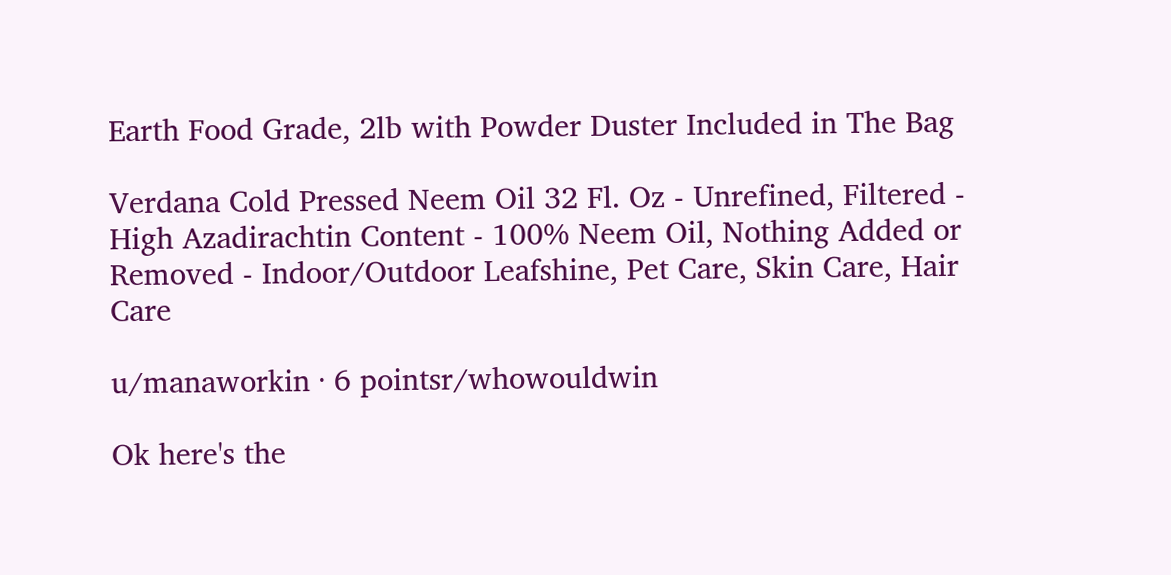Earth Food Grade, 2lb with Powder Duster Included in The Bag

Verdana Cold Pressed Neem Oil 32 Fl. Oz - Unrefined, Filtered - High Azadirachtin Content - 100% Neem Oil, Nothing Added or Removed - Indoor/Outdoor Leafshine, Pet Care, Skin Care, Hair Care

u/manaworkin · 6 pointsr/whowouldwin

Ok here's the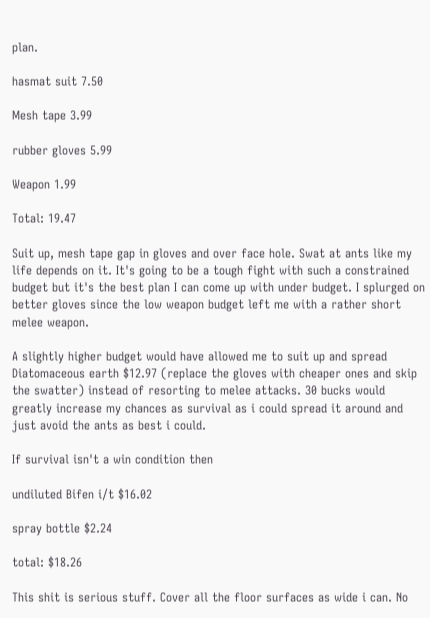plan.

hasmat suit 7.50

Mesh tape 3.99

rubber gloves 5.99

Weapon 1.99

Total: 19.47

Suit up, mesh tape gap in gloves and over face hole. Swat at ants like my life depends on it. It's going to be a tough fight with such a constrained budget but it's the best plan I can come up with under budget. I splurged on better gloves since the low weapon budget left me with a rather short melee weapon.

A slightly higher budget would have allowed me to suit up and spread Diatomaceous earth $12.97 (replace the gloves with cheaper ones and skip the swatter) instead of resorting to melee attacks. 30 bucks would greatly increase my chances as survival as i could spread it around and just avoid the ants as best i could.

If survival isn't a win condition then

undiluted Bifen i/t $16.02

spray bottle $2.24

total: $18.26

This shit is serious stuff. Cover all the floor surfaces as wide i can. No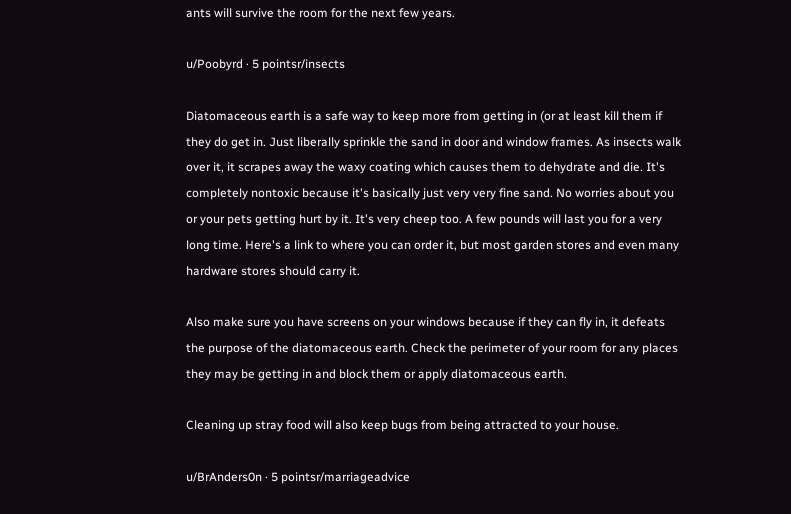ants will survive the room for the next few years.

u/Poobyrd · 5 pointsr/insects

Diatomaceous earth is a safe way to keep more from getting in (or at least kill them if they do get in. Just liberally sprinkle the sand in door and window frames. As insects walk over it, it scrapes away the waxy coating which causes them to dehydrate and die. It's completely nontoxic because it's basically just very very fine sand. No worries about you or your pets getting hurt by it. It's very cheep too. A few pounds will last you for a very long time. Here's a link to where you can order it, but most garden stores and even many hardware stores should carry it.

Also make sure you have screens on your windows because if they can fly in, it defeats the purpose of the diatomaceous earth. Check the perimeter of your room for any places they may be getting in and block them or apply diatomaceous earth.

Cleaning up stray food will also keep bugs from being attracted to your house.

u/BrAnders0n · 5 pointsr/marriageadvice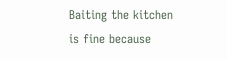Baiting the kitchen is fine because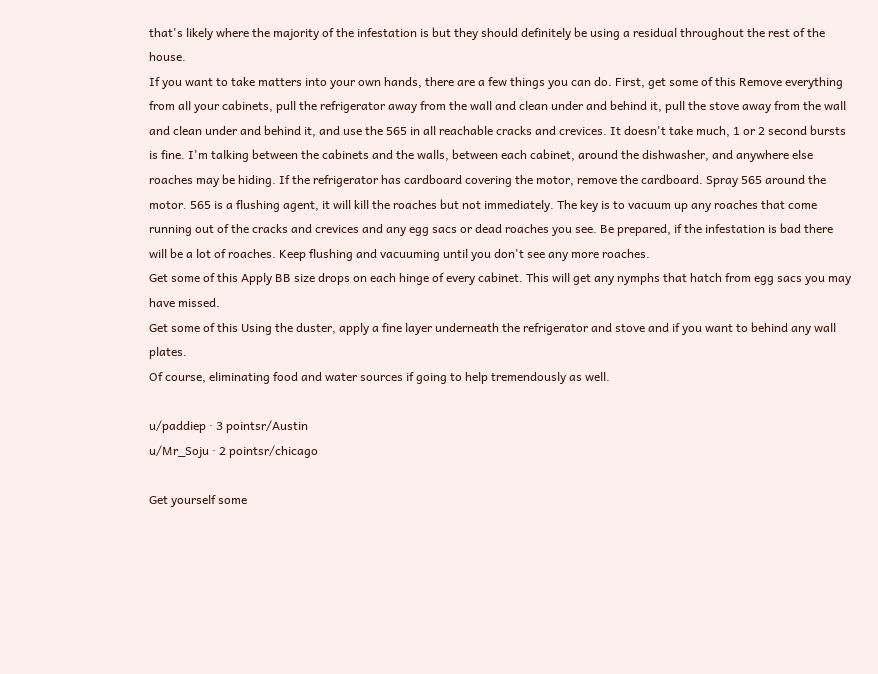that's likely where the majority of the infestation is but they should definitely be using a residual throughout the rest of the house.
If you want to take matters into your own hands, there are a few things you can do. First, get some of this Remove everything from all your cabinets, pull the refrigerator away from the wall and clean under and behind it, pull the stove away from the wall and clean under and behind it, and use the 565 in all reachable cracks and crevices. It doesn't take much, 1 or 2 second bursts is fine. I'm talking between the cabinets and the walls, between each cabinet, around the dishwasher, and anywhere else roaches may be hiding. If the refrigerator has cardboard covering the motor, remove the cardboard. Spray 565 around the motor. 565 is a flushing agent, it will kill the roaches but not immediately. The key is to vacuum up any roaches that come running out of the cracks and crevices and any egg sacs or dead roaches you see. Be prepared, if the infestation is bad there will be a lot of roaches. Keep flushing and vacuuming until you don't see any more roaches.
Get some of this Apply BB size drops on each hinge of every cabinet. This will get any nymphs that hatch from egg sacs you may have missed.
Get some of this Using the duster, apply a fine layer underneath the refrigerator and stove and if you want to behind any wall plates.
Of course, eliminating food and water sources if going to help tremendously as well.

u/paddiep · 3 pointsr/Austin
u/Mr_Soju · 2 pointsr/chicago

Get yourself some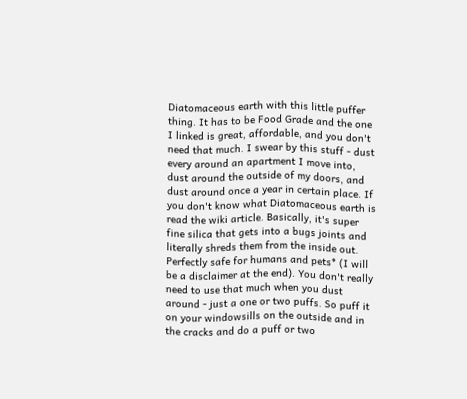Diatomaceous earth with this little puffer thing. It has to be Food Grade and the one I linked is great, affordable, and you don't need that much. I swear by this stuff - dust every around an apartment I move into, dust around the outside of my doors, and dust around once a year in certain place. If you don't know what Diatomaceous earth is read the wiki article. Basically, it's super fine silica that gets into a bugs joints and literally shreds them from the inside out. Perfectly safe for humans and pets* (I will be a disclaimer at the end). You don't really need to use that much when you dust around - just a one or two puffs. So puff it on your windowsills on the outside and in the cracks and do a puff or two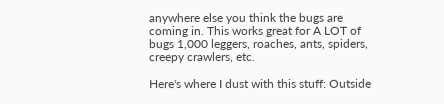anywhere else you think the bugs are coming in. This works great for A LOT of bugs 1,000 leggers, roaches, ants, spiders, creepy crawlers, etc.

Here's where I dust with this stuff: Outside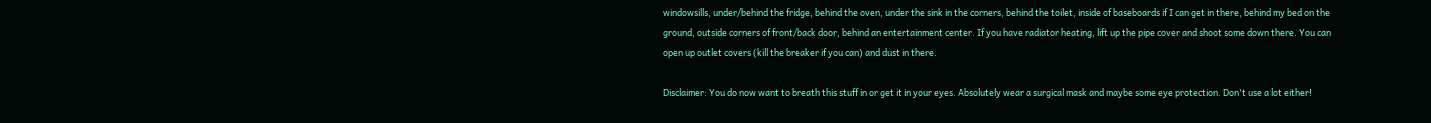windowsills, under/behind the fridge, behind the oven, under the sink in the corners, behind the toilet, inside of baseboards if I can get in there, behind my bed on the ground, outside corners of front/back door, behind an entertainment center. If you have radiator heating, lift up the pipe cover and shoot some down there. You can open up outlet covers (kill the breaker if you can) and dust in there.

Disclaimer: You do now want to breath this stuff in or get it in your eyes. Absolutely wear a surgical mask and maybe some eye protection. Don't use a lot either!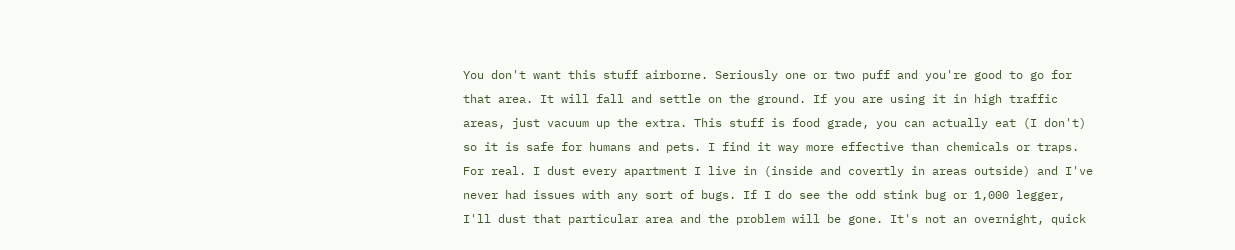You don't want this stuff airborne. Seriously one or two puff and you're good to go for that area. It will fall and settle on the ground. If you are using it in high traffic areas, just vacuum up the extra. This stuff is food grade, you can actually eat (I don't) so it is safe for humans and pets. I find it way more effective than chemicals or traps. For real. I dust every apartment I live in (inside and covertly in areas outside) and I've never had issues with any sort of bugs. If I do see the odd stink bug or 1,000 legger, I'll dust that particular area and the problem will be gone. It's not an overnight, quick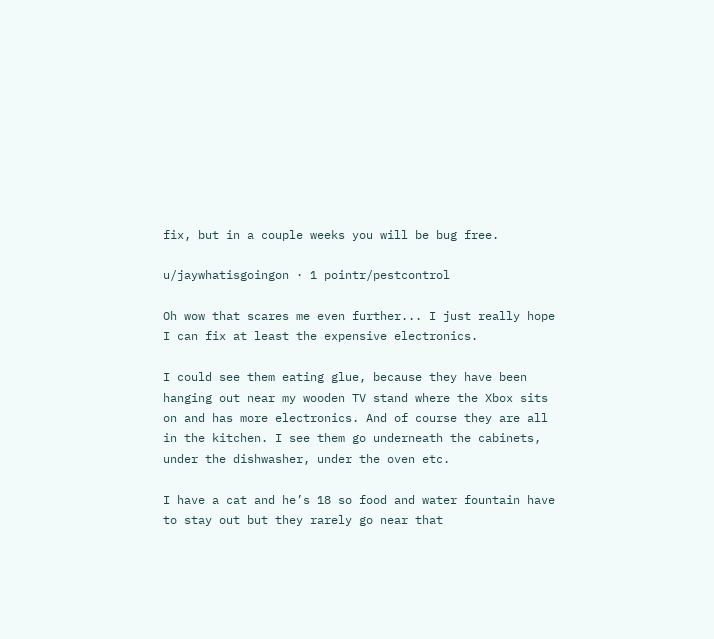fix, but in a couple weeks you will be bug free.

u/jaywhatisgoingon · 1 pointr/pestcontrol

Oh wow that scares me even further... I just really hope I can fix at least the expensive electronics.

I could see them eating glue, because they have been hanging out near my wooden TV stand where the Xbox sits on and has more electronics. And of course they are all in the kitchen. I see them go underneath the cabinets, under the dishwasher, under the oven etc.

I have a cat and he’s 18 so food and water fountain have to stay out but they rarely go near that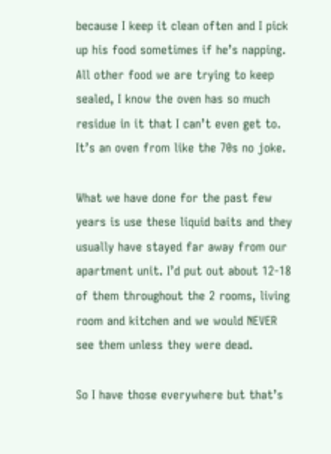because I keep it clean often and I pick up his food sometimes if he’s napping. All other food we are trying to keep sealed, I know the oven has so much residue in it that I can’t even get to. It’s an oven from like the 70s no joke.

What we have done for the past few years is use these liquid baits and they usually have stayed far away from our apartment unit. I’d put out about 12-18 of them throughout the 2 rooms, living room and kitchen and we would NEVER see them unless they were dead.

So I have those everywhere but that’s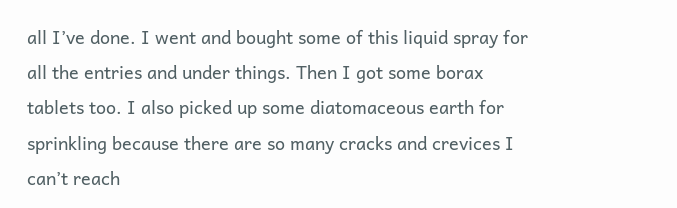all I’ve done. I went and bought some of this liquid spray for all the entries and under things. Then I got some borax tablets too. I also picked up some diatomaceous earth for sprinkling because there are so many cracks and crevices I can’t reach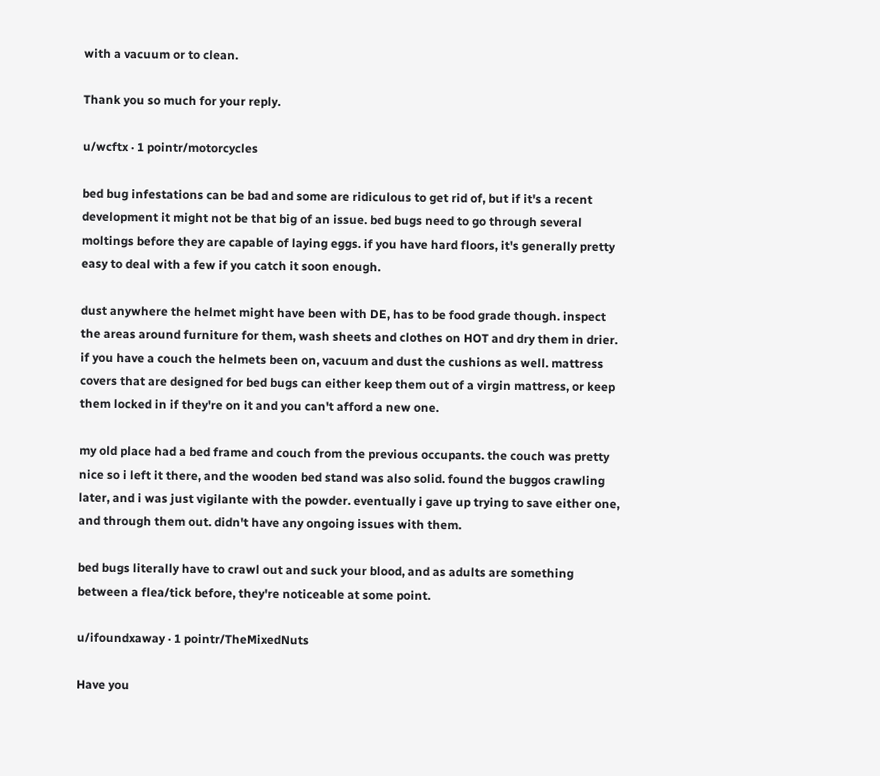with a vacuum or to clean.

Thank you so much for your reply.

u/wcftx · 1 pointr/motorcycles

bed bug infestations can be bad and some are ridiculous to get rid of, but if it's a recent development it might not be that big of an issue. bed bugs need to go through several moltings before they are capable of laying eggs. if you have hard floors, it's generally pretty easy to deal with a few if you catch it soon enough.

dust anywhere the helmet might have been with DE, has to be food grade though. inspect the areas around furniture for them, wash sheets and clothes on HOT and dry them in drier. if you have a couch the helmets been on, vacuum and dust the cushions as well. mattress covers that are designed for bed bugs can either keep them out of a virgin mattress, or keep them locked in if they're on it and you can't afford a new one.

my old place had a bed frame and couch from the previous occupants. the couch was pretty nice so i left it there, and the wooden bed stand was also solid. found the buggos crawling later, and i was just vigilante with the powder. eventually i gave up trying to save either one, and through them out. didn't have any ongoing issues with them.

bed bugs literally have to crawl out and suck your blood, and as adults are something between a flea/tick before, they're noticeable at some point.

u/ifoundxaway · 1 pointr/TheMixedNuts

Have you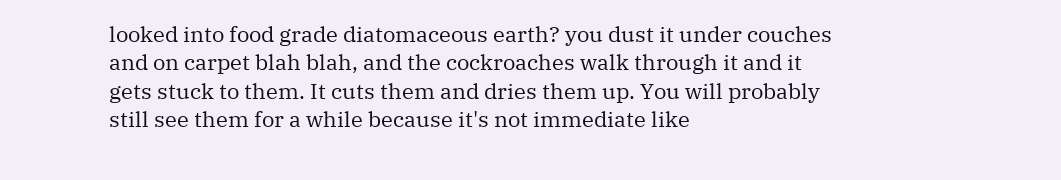looked into food grade diatomaceous earth? you dust it under couches and on carpet blah blah, and the cockroaches walk through it and it gets stuck to them. It cuts them and dries them up. You will probably still see them for a while because it's not immediate like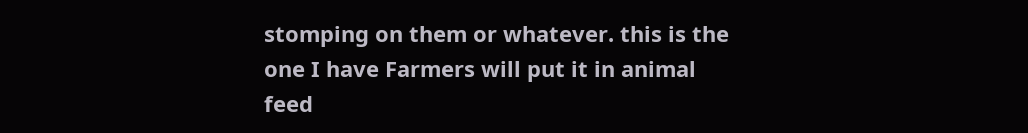stomping on them or whatever. this is the one I have Farmers will put it in animal feed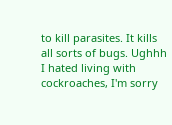to kill parasites. It kills all sorts of bugs. Ughhh I hated living with cockroaches, I'm sorry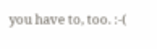you have to, too. :-(